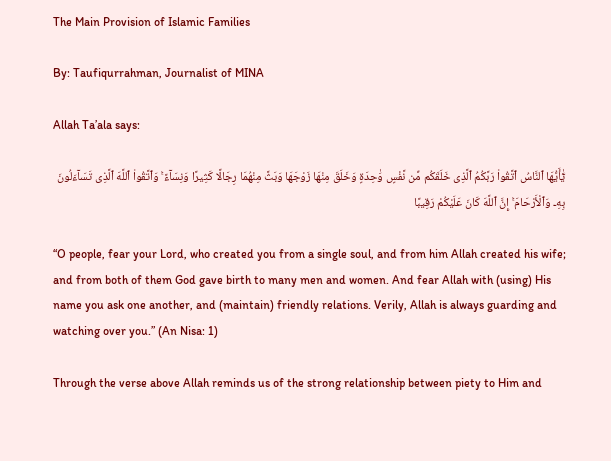The Main Provision of Islamic Families

By: Taufiqurrahman, Journalist of MINA

Allah Ta’ala says:

يَٰٓأَيُّهَا ٱلنَّاسُ ٱتَّقُوا۟ رَبَّكُمُ ٱلَّذِى خَلَقَكُم مِّن نَّفْسٍ وَٰحِدَةٍ وَخَلَقَ مِنْهَا زَوْجَهَا وَبَثَّ مِنْهُمَا رِجَالًا كَثِيرًا وَنِسَآءً ۚ وَٱتَّقُوا۟ ٱللَّهَ ٱلَّذِى تَسَآءَلُونَ بِهِۦ وَٱلْأَرْحَامَ ۚ إِنَّ ٱللَّهَ كَانَ عَلَيْكُمْ رَقِيبًا

“O people, fear your Lord, who created you from a single soul, and from him Allah created his wife; and from both of them God gave birth to many men and women. And fear Allah with (using) His name you ask one another, and (maintain) friendly relations. Verily, Allah is always guarding and watching over you.” (An Nisa: 1)

Through the verse above Allah reminds us of the strong relationship between piety to Him and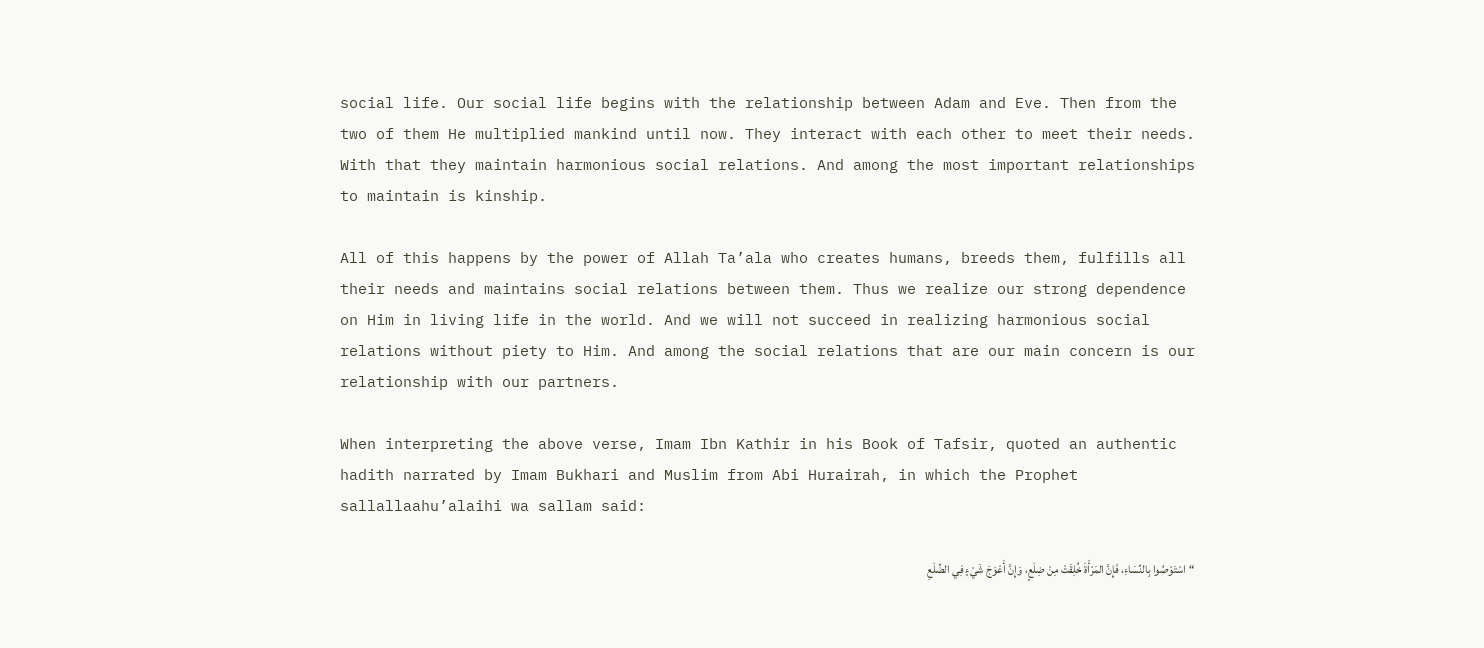social life. Our social life begins with the relationship between Adam and Eve. Then from the two of them He multiplied mankind until now. They interact with each other to meet their needs. With that they maintain harmonious social relations. And among the most important relationships to maintain is kinship.

All of this happens by the power of Allah Ta’ala who creates humans, breeds them, fulfills all their needs and maintains social relations between them. Thus we realize our strong dependence on Him in living life in the world. And we will not succeed in realizing harmonious social relations without piety to Him. And among the social relations that are our main concern is our relationship with our partners.

When interpreting the above verse, Imam Ibn Kathir in his Book of Tafsir, quoted an authentic hadith narrated by Imam Bukhari and Muslim from Abi Hurairah, in which the Prophet sallallaahu’alaihi wa sallam said:

“اسْتَوْصُوا بِالنِّسَاءِ، فَإِنَّ المَرْأَةَ خُلِقَتْ مِنْ ضِلَعٍ، وَإِنَّ أَعْوَجَ شَيْءٍ فِي الضِّلَعِ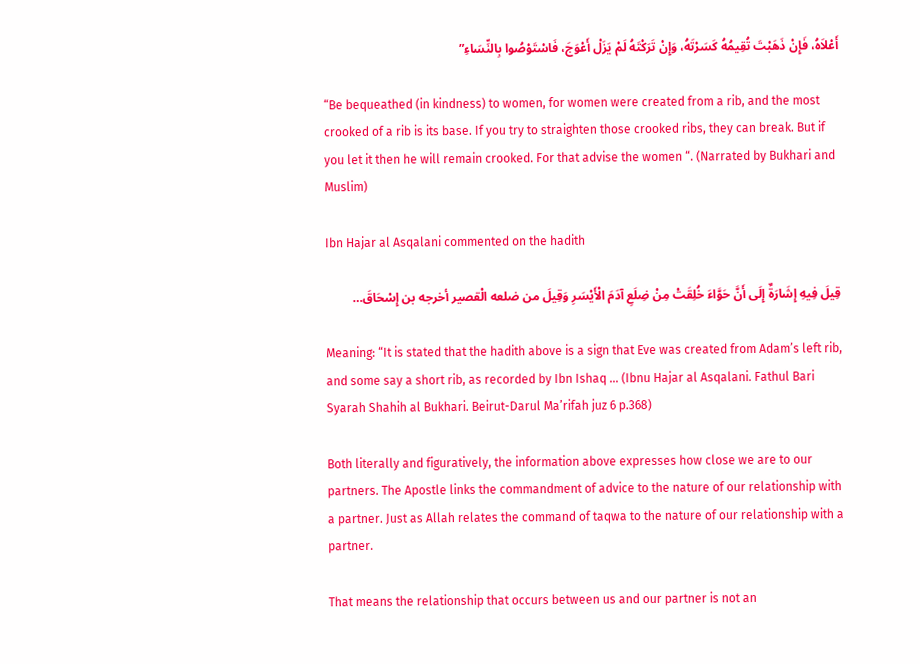أَعْلاَهُ، فَإِنْ ذَهَبْتَ تُقِيمُهُ كَسَرْتَهُ، وَإِنْ تَرَكْتَهُ لَمْ يَزَلْ أَعْوَجَ، فَاسْتَوْصُوا بِالنِّسَاءِ”

“Be bequeathed (in kindness) to women, for women were created from a rib, and the most crooked of a rib is its base. If you try to straighten those crooked ribs, they can break. But if you let it then he will remain crooked. For that advise the women “. (Narrated by Bukhari and Muslim)

Ibn Hajar al Asqalani commented on the hadith

قِيلَ فِيهِ إِشَارَةٌ إِلَى أَنَّ حَوَّاءَ خُلِقَتْ مِنْ ضِلَعِ آدَمَ الْأَيْسَرِ وَقِيلَ من ضلعه الْقصير أخرجه بن إِسْحَاقَ…

Meaning: “It is stated that the hadith above is a sign that Eve was created from Adam’s left rib, and some say a short rib, as recorded by Ibn Ishaq … (Ibnu Hajar al Asqalani. Fathul Bari Syarah Shahih al Bukhari. Beirut-Darul Ma’rifah juz 6 p.368)

Both literally and figuratively, the information above expresses how close we are to our partners. The Apostle links the commandment of advice to the nature of our relationship with a partner. Just as Allah relates the command of taqwa to the nature of our relationship with a partner.

That means the relationship that occurs between us and our partner is not an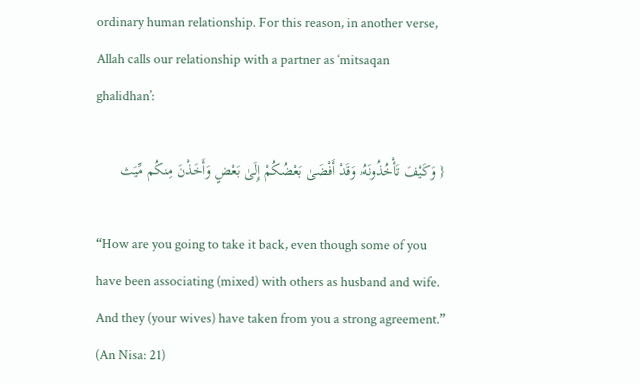ordinary human relationship. For this reason, in another verse, Allah calls our relationship with a partner as ‘mitsaqan ghalidhan’:

{ وَكَيْفَ تَأْخُذُونَهُۥ وَقَدْ أَفْضَىٰ بَعْضُكُمْ إِلَىٰ بَعْضٍ وَأَخَذْنَ مِنكُم مِّيَث

“How are you going to take it back, even though some of you have been associating (mixed) with others as husband and wife. And they (your wives) have taken from you a strong agreement.” (An Nisa: 21)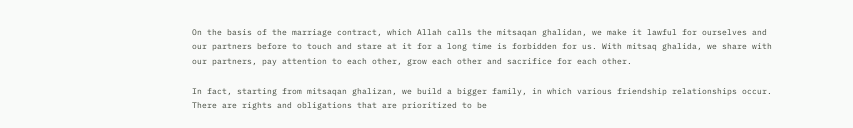On the basis of the marriage contract, which Allah calls the mitsaqan ghalidan, we make it lawful for ourselves and our partners before to touch and stare at it for a long time is forbidden for us. With mitsaq ghalida, we share with our partners, pay attention to each other, grow each other and sacrifice for each other.

In fact, starting from mitsaqan ghalizan, we build a bigger family, in which various friendship relationships occur. There are rights and obligations that are prioritized to be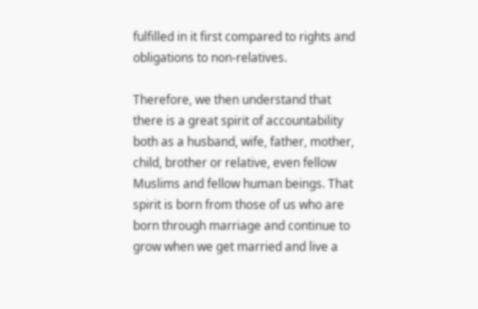fulfilled in it first compared to rights and obligations to non-relatives.

Therefore, we then understand that there is a great spirit of accountability both as a husband, wife, father, mother, child, brother or relative, even fellow Muslims and fellow human beings. That spirit is born from those of us who are born through marriage and continue to grow when we get married and live a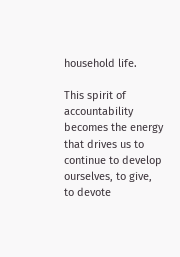household life.

This spirit of accountability becomes the energy that drives us to continue to develop ourselves, to give, to devote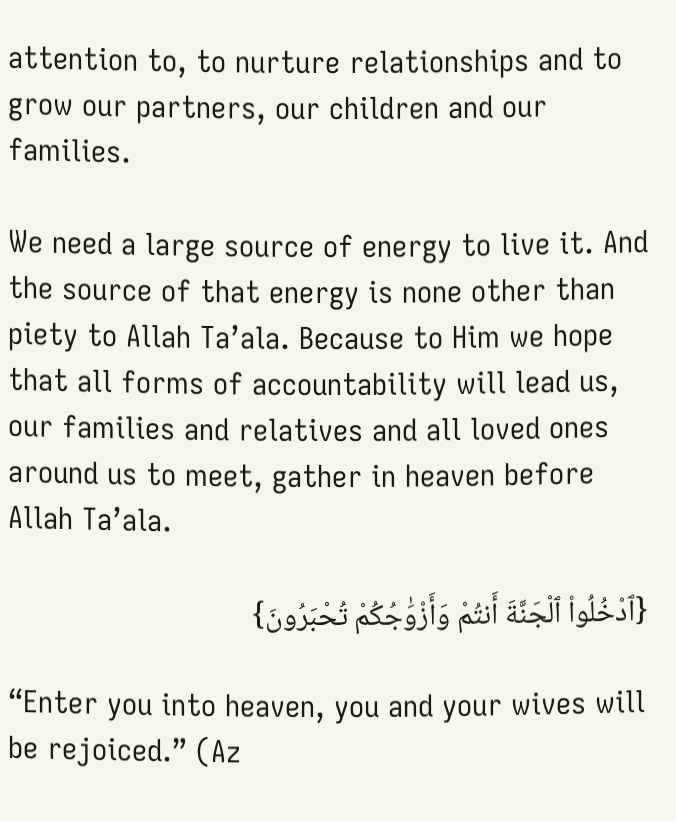attention to, to nurture relationships and to grow our partners, our children and our families.

We need a large source of energy to live it. And the source of that energy is none other than piety to Allah Ta’ala. Because to Him we hope that all forms of accountability will lead us, our families and relatives and all loved ones around us to meet, gather in heaven before Allah Ta’ala.

{ٱدْخُلُوا۟ ٱلْجَنَّةَ أَنتُمْ وَأَزْوَٰجُكُمْ تُحْبَرُونَ}

“Enter you into heaven, you and your wives will be rejoiced.” (Az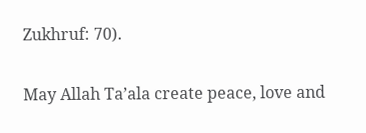Zukhruf: 70).

May Allah Ta’ala create peace, love and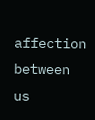affection between us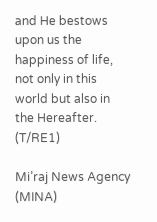and He bestows upon us the happiness of life, not only in this world but also in the Hereafter. (T/RE1)

Mi’raj News Agency (MINA)